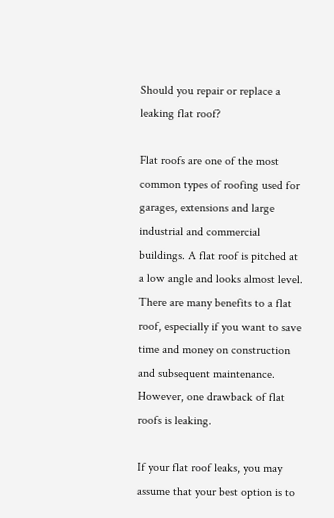Should you repair or replace a leaking flat roof?

Flat roofs are one of the most common types of roofing used for garages, extensions and large industrial and commercial buildings. A flat roof is pitched at a low angle and looks almost level. There are many benefits to a flat roof, especially if you want to save time and money on construction and subsequent maintenance. However, one drawback of flat roofs is leaking.

If your flat roof leaks, you may assume that your best option is to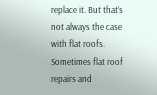replace it. But that’s not always the case with flat roofs. Sometimes flat roof repairs and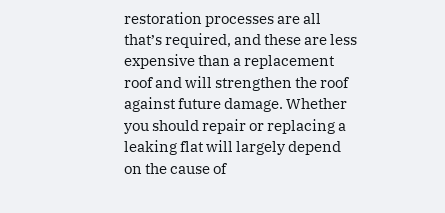restoration processes are all that’s required, and these are less expensive than a replacement roof and will strengthen the roof against future damage. Whether you should repair or replacing a leaking flat will largely depend on the cause of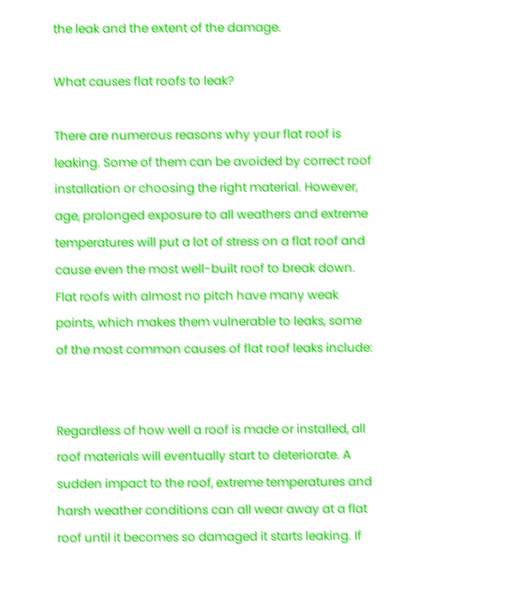the leak and the extent of the damage.

What causes flat roofs to leak?

There are numerous reasons why your flat roof is leaking. Some of them can be avoided by correct roof installation or choosing the right material. However, age, prolonged exposure to all weathers and extreme temperatures will put a lot of stress on a flat roof and cause even the most well-built roof to break down. Flat roofs with almost no pitch have many weak points, which makes them vulnerable to leaks, some of the most common causes of flat roof leaks include:


Regardless of how well a roof is made or installed, all roof materials will eventually start to deteriorate. A sudden impact to the roof, extreme temperatures and harsh weather conditions can all wear away at a flat roof until it becomes so damaged it starts leaking. If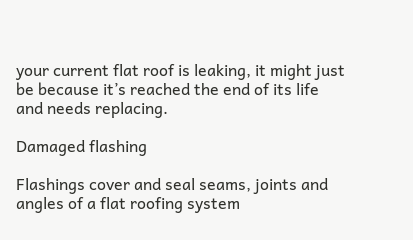your current flat roof is leaking, it might just be because it’s reached the end of its life and needs replacing.

Damaged flashing

Flashings cover and seal seams, joints and angles of a flat roofing system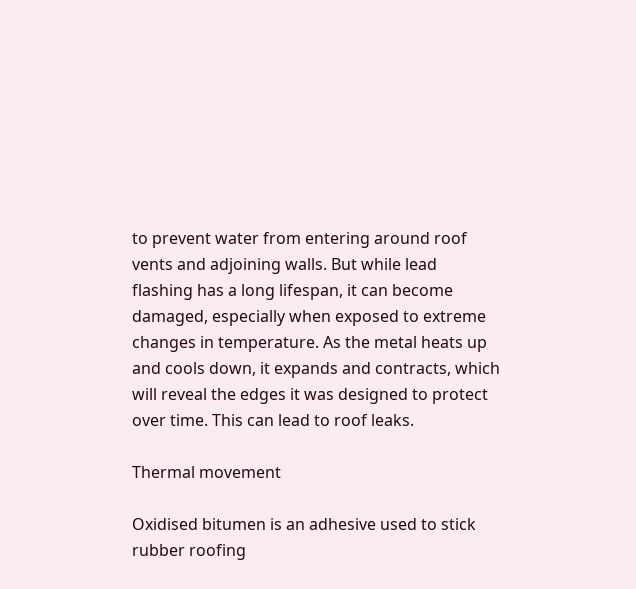to prevent water from entering around roof vents and adjoining walls. But while lead flashing has a long lifespan, it can become damaged, especially when exposed to extreme changes in temperature. As the metal heats up and cools down, it expands and contracts, which will reveal the edges it was designed to protect over time. This can lead to roof leaks.

Thermal movement

Oxidised bitumen is an adhesive used to stick rubber roofing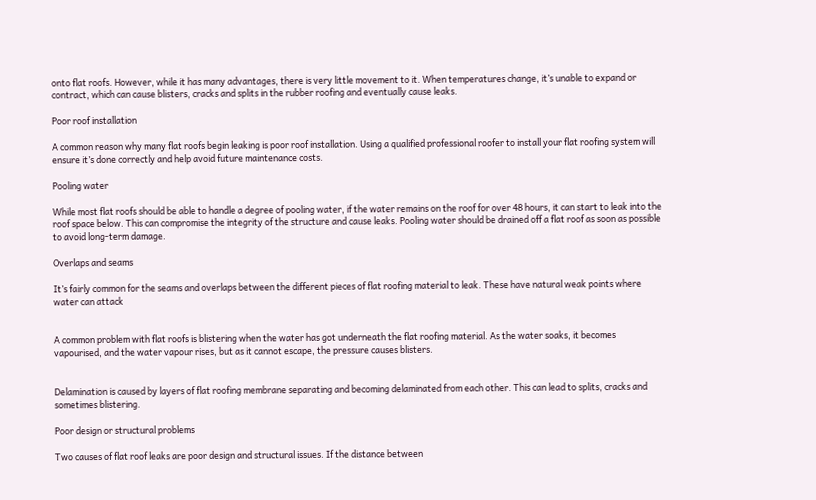onto flat roofs. However, while it has many advantages, there is very little movement to it. When temperatures change, it’s unable to expand or contract, which can cause blisters, cracks and splits in the rubber roofing and eventually cause leaks.

Poor roof installation

A common reason why many flat roofs begin leaking is poor roof installation. Using a qualified professional roofer to install your flat roofing system will ensure it’s done correctly and help avoid future maintenance costs.

Pooling water

While most flat roofs should be able to handle a degree of pooling water, if the water remains on the roof for over 48 hours, it can start to leak into the roof space below. This can compromise the integrity of the structure and cause leaks. Pooling water should be drained off a flat roof as soon as possible to avoid long-term damage.

Overlaps and seams

It’s fairly common for the seams and overlaps between the different pieces of flat roofing material to leak. These have natural weak points where water can attack


A common problem with flat roofs is blistering when the water has got underneath the flat roofing material. As the water soaks, it becomes vapourised, and the water vapour rises, but as it cannot escape, the pressure causes blisters.


Delamination is caused by layers of flat roofing membrane separating and becoming delaminated from each other. This can lead to splits, cracks and sometimes blistering.

Poor design or structural problems

Two causes of flat roof leaks are poor design and structural issues. If the distance between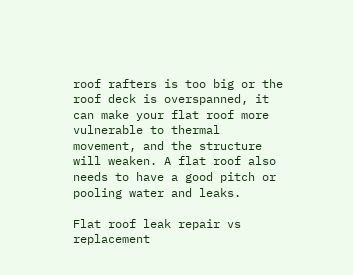roof rafters is too big or the roof deck is overspanned, it can make your flat roof more vulnerable to thermal movement, and the structure will weaken. A flat roof also needs to have a good pitch or pooling water and leaks.

Flat roof leak repair vs replacement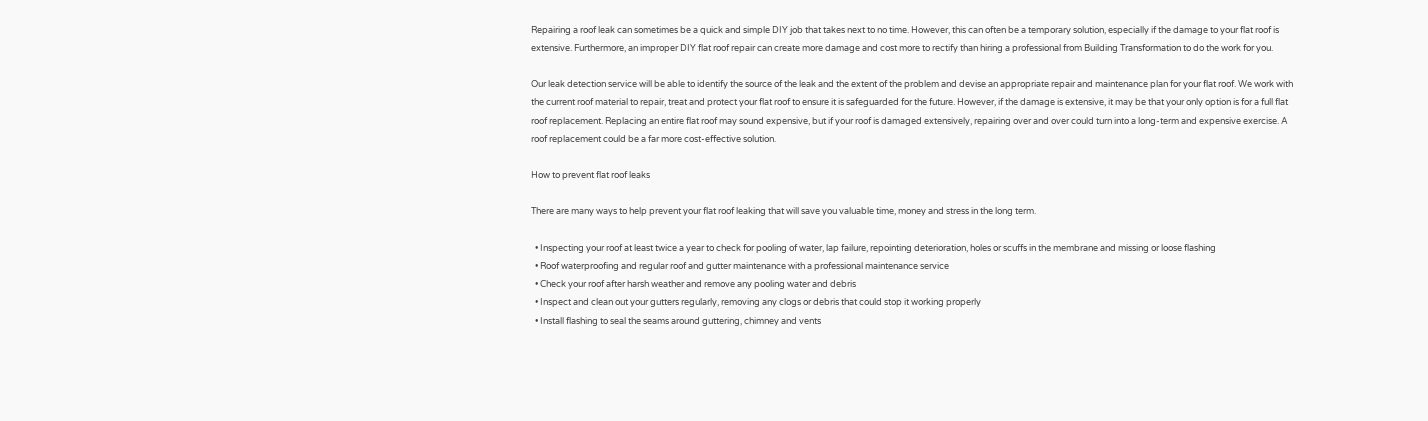Repairing a roof leak can sometimes be a quick and simple DIY job that takes next to no time. However, this can often be a temporary solution, especially if the damage to your flat roof is extensive. Furthermore, an improper DIY flat roof repair can create more damage and cost more to rectify than hiring a professional from Building Transformation to do the work for you.

Our leak detection service will be able to identify the source of the leak and the extent of the problem and devise an appropriate repair and maintenance plan for your flat roof. We work with the current roof material to repair, treat and protect your flat roof to ensure it is safeguarded for the future. However, if the damage is extensive, it may be that your only option is for a full flat roof replacement. Replacing an entire flat roof may sound expensive, but if your roof is damaged extensively, repairing over and over could turn into a long-term and expensive exercise. A roof replacement could be a far more cost-effective solution.

How to prevent flat roof leaks

There are many ways to help prevent your flat roof leaking that will save you valuable time, money and stress in the long term.

  • Inspecting your roof at least twice a year to check for pooling of water, lap failure, repointing deterioration, holes or scuffs in the membrane and missing or loose flashing
  • Roof waterproofing and regular roof and gutter maintenance with a professional maintenance service
  • Check your roof after harsh weather and remove any pooling water and debris
  • Inspect and clean out your gutters regularly, removing any clogs or debris that could stop it working properly
  • Install flashing to seal the seams around guttering, chimney and vents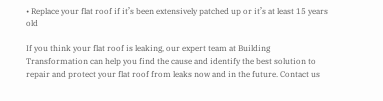• Replace your flat roof if it’s been extensively patched up or it’s at least 15 years old

If you think your flat roof is leaking, our expert team at Building Transformation can help you find the cause and identify the best solution to repair and protect your flat roof from leaks now and in the future. Contact us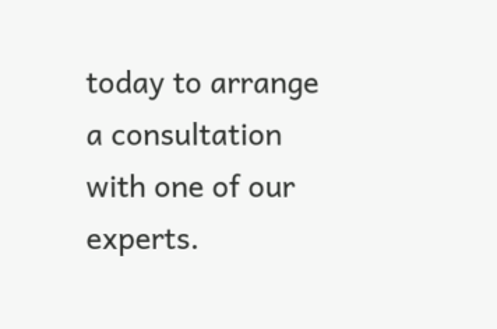today to arrange a consultation with one of our experts.